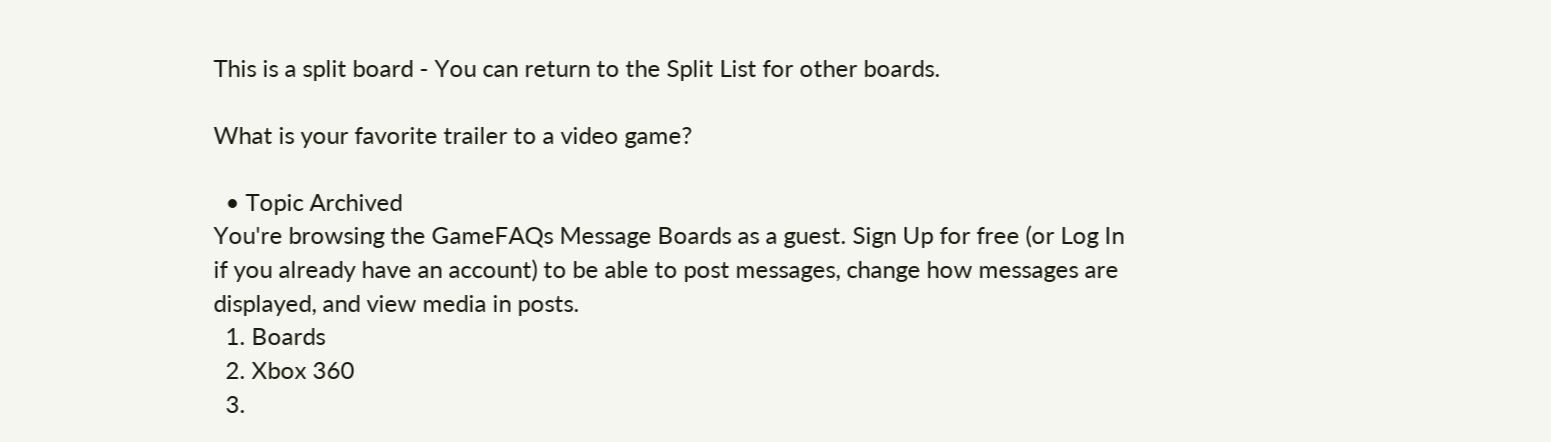This is a split board - You can return to the Split List for other boards.

What is your favorite trailer to a video game?

  • Topic Archived
You're browsing the GameFAQs Message Boards as a guest. Sign Up for free (or Log In if you already have an account) to be able to post messages, change how messages are displayed, and view media in posts.
  1. Boards
  2. Xbox 360
  3.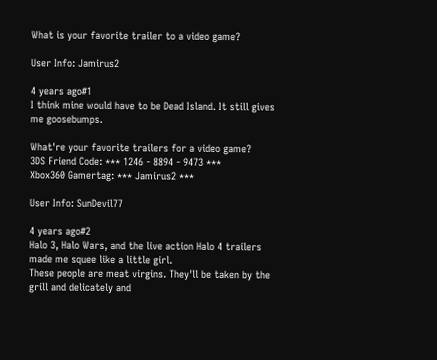What is your favorite trailer to a video game?

User Info: Jamirus2

4 years ago#1
I think mine would have to be Dead Island. It still gives me goosebumps.

What're your favorite trailers for a video game?
3DS Friend Code: *** 1246 - 8894 - 9473 ***
Xbox360 Gamertag: *** Jamirus2 ***

User Info: SunDevil77

4 years ago#2
Halo 3, Halo Wars, and the live action Halo 4 trailers made me squee like a little girl.
These people are meat virgins. They'll be taken by the grill and delicately and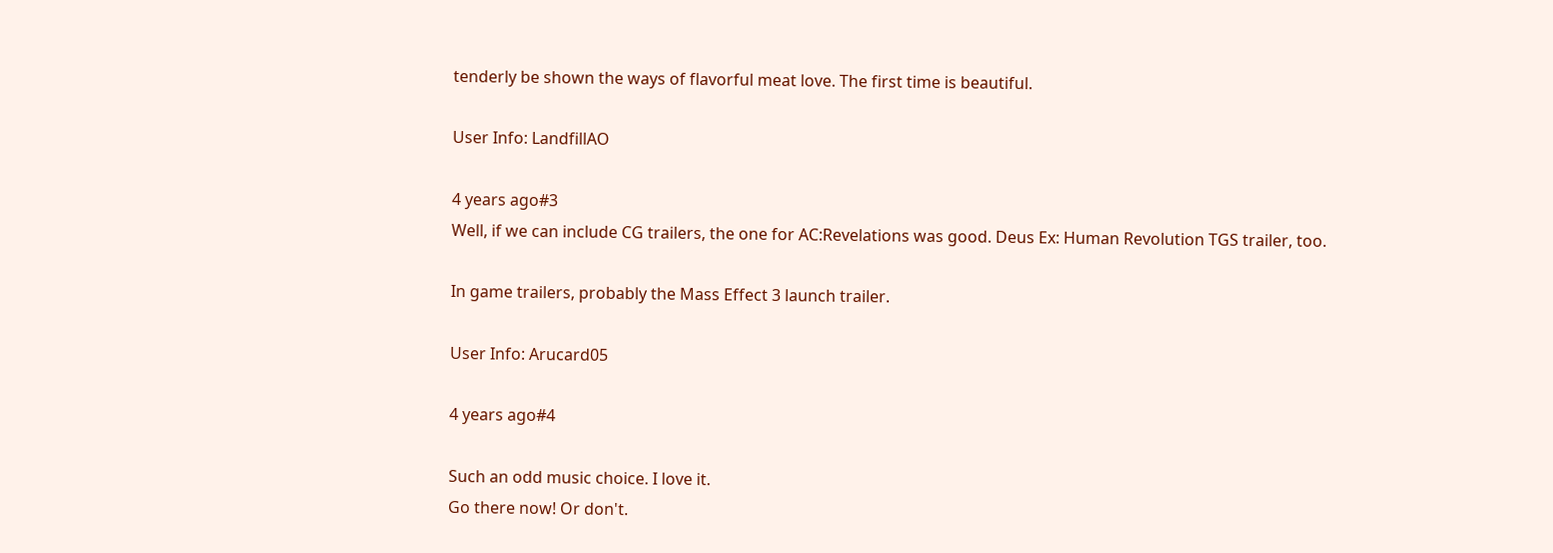tenderly be shown the ways of flavorful meat love. The first time is beautiful.

User Info: LandfillAO

4 years ago#3
Well, if we can include CG trailers, the one for AC:Revelations was good. Deus Ex: Human Revolution TGS trailer, too.

In game trailers, probably the Mass Effect 3 launch trailer.

User Info: Arucard05

4 years ago#4

Such an odd music choice. I love it.
Go there now! Or don't.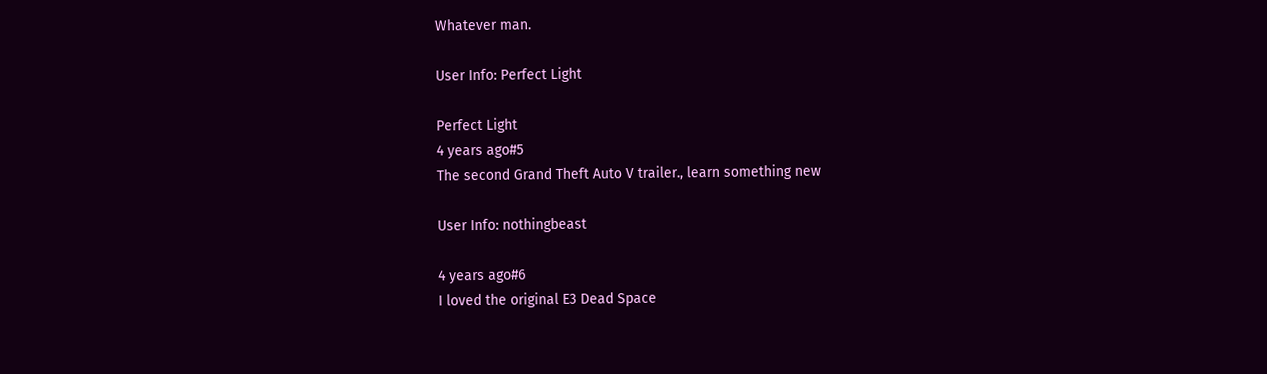Whatever man.

User Info: Perfect Light

Perfect Light
4 years ago#5
The second Grand Theft Auto V trailer., learn something new

User Info: nothingbeast

4 years ago#6
I loved the original E3 Dead Space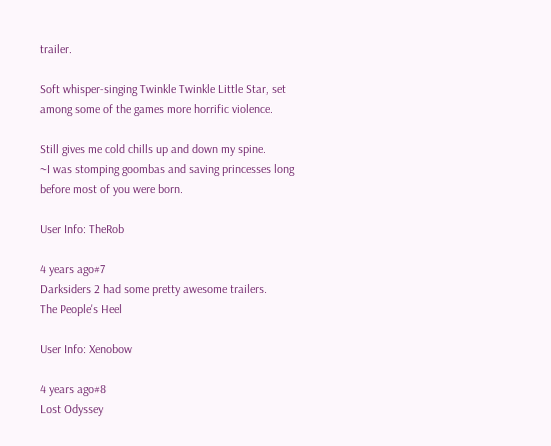trailer.

Soft whisper-singing Twinkle Twinkle Little Star, set among some of the games more horrific violence.

Still gives me cold chills up and down my spine.
~I was stomping goombas and saving princesses long before most of you were born.

User Info: TheRob

4 years ago#7
Darksiders 2 had some pretty awesome trailers.
The People's Heel

User Info: Xenobow

4 years ago#8
Lost Odyssey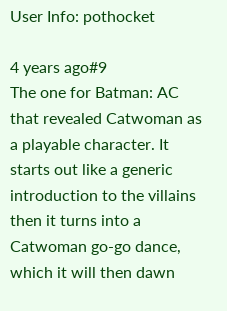User Info: pothocket

4 years ago#9
The one for Batman: AC that revealed Catwoman as a playable character. It starts out like a generic introduction to the villains then it turns into a Catwoman go-go dance, which it will then dawn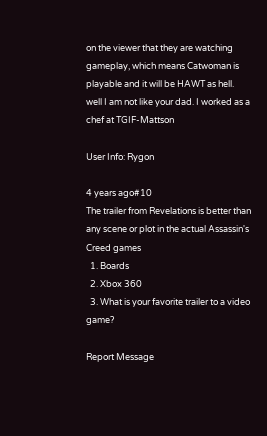on the viewer that they are watching gameplay, which means Catwoman is playable and it will be HAWT as hell.
well I am not like your dad. I worked as a chef at TGIF-Mattson

User Info: Rygon

4 years ago#10
The trailer from Revelations is better than any scene or plot in the actual Assassin's Creed games
  1. Boards
  2. Xbox 360
  3. What is your favorite trailer to a video game?

Report Message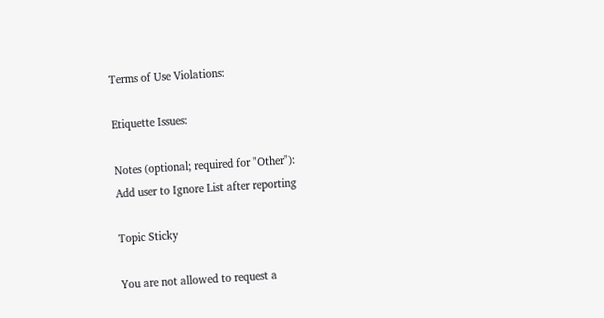Terms of Use Violations:

Etiquette Issues:

Notes (optional; required for "Other"):
Add user to Ignore List after reporting

Topic Sticky

You are not allowed to request a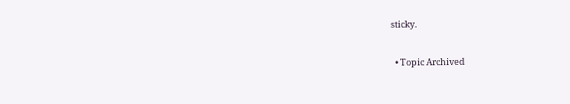sticky.

  • Topic Archived